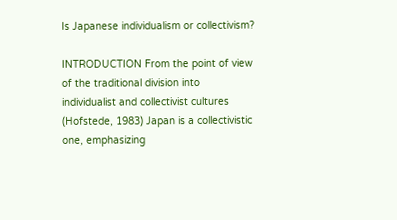Is Japanese individualism or collectivism?

INTRODUCTION From the point of view of the traditional division into individualist and collectivist cultures (Hofstede, 1983) Japan is a collectivistic one, emphasizing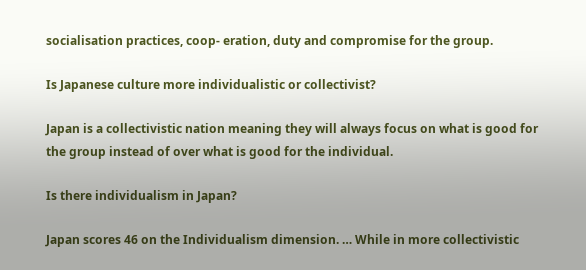socialisation practices, coop- eration, duty and compromise for the group.

Is Japanese culture more individualistic or collectivist?

Japan is a collectivistic nation meaning they will always focus on what is good for the group instead of over what is good for the individual.

Is there individualism in Japan?

Japan scores 46 on the Individualism dimension. … While in more collectivistic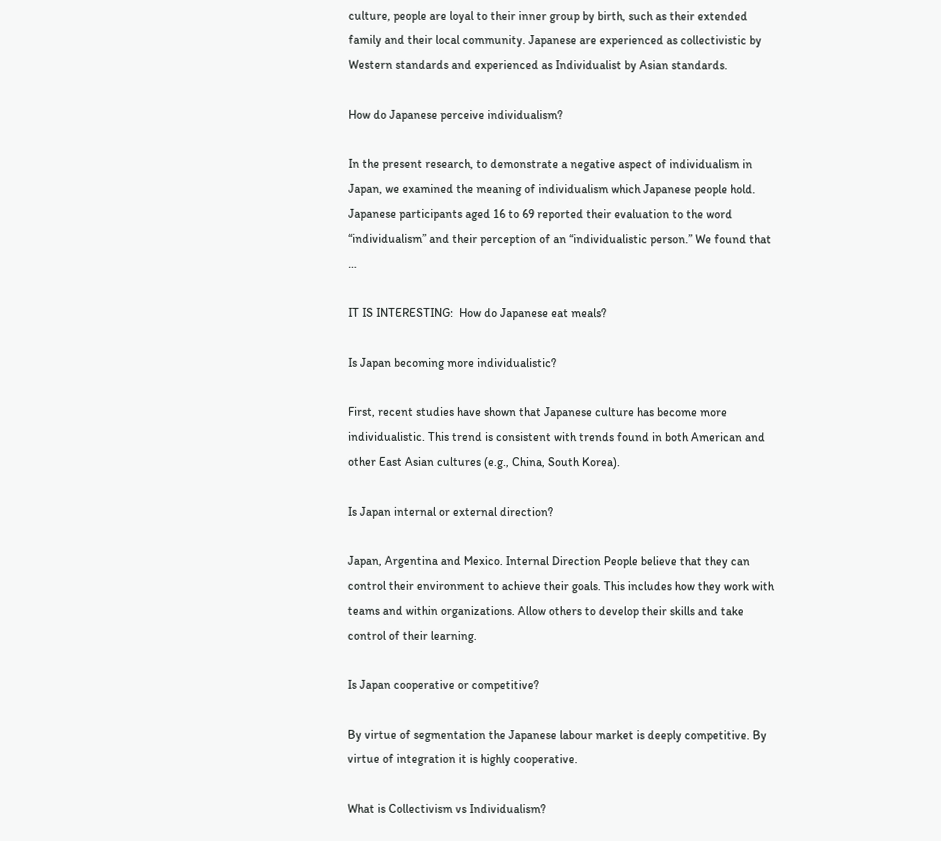culture, people are loyal to their inner group by birth, such as their extended family and their local community. Japanese are experienced as collectivistic by Western standards and experienced as Individualist by Asian standards.

How do Japanese perceive individualism?

In the present research, to demonstrate a negative aspect of individualism in Japan, we examined the meaning of individualism which Japanese people hold. Japanese participants aged 16 to 69 reported their evaluation to the word “individualism” and their perception of an “individualistic person.” We found that …

IT IS INTERESTING:  How do Japanese eat meals?

Is Japan becoming more individualistic?

First, recent studies have shown that Japanese culture has become more individualistic. This trend is consistent with trends found in both American and other East Asian cultures (e.g., China, South Korea).

Is Japan internal or external direction?

Japan, Argentina and Mexico. Internal Direction People believe that they can control their environment to achieve their goals. This includes how they work with teams and within organizations. Allow others to develop their skills and take control of their learning.

Is Japan cooperative or competitive?

By virtue of segmentation the Japanese labour market is deeply competitive. By virtue of integration it is highly cooperative.

What is Collectivism vs Individualism?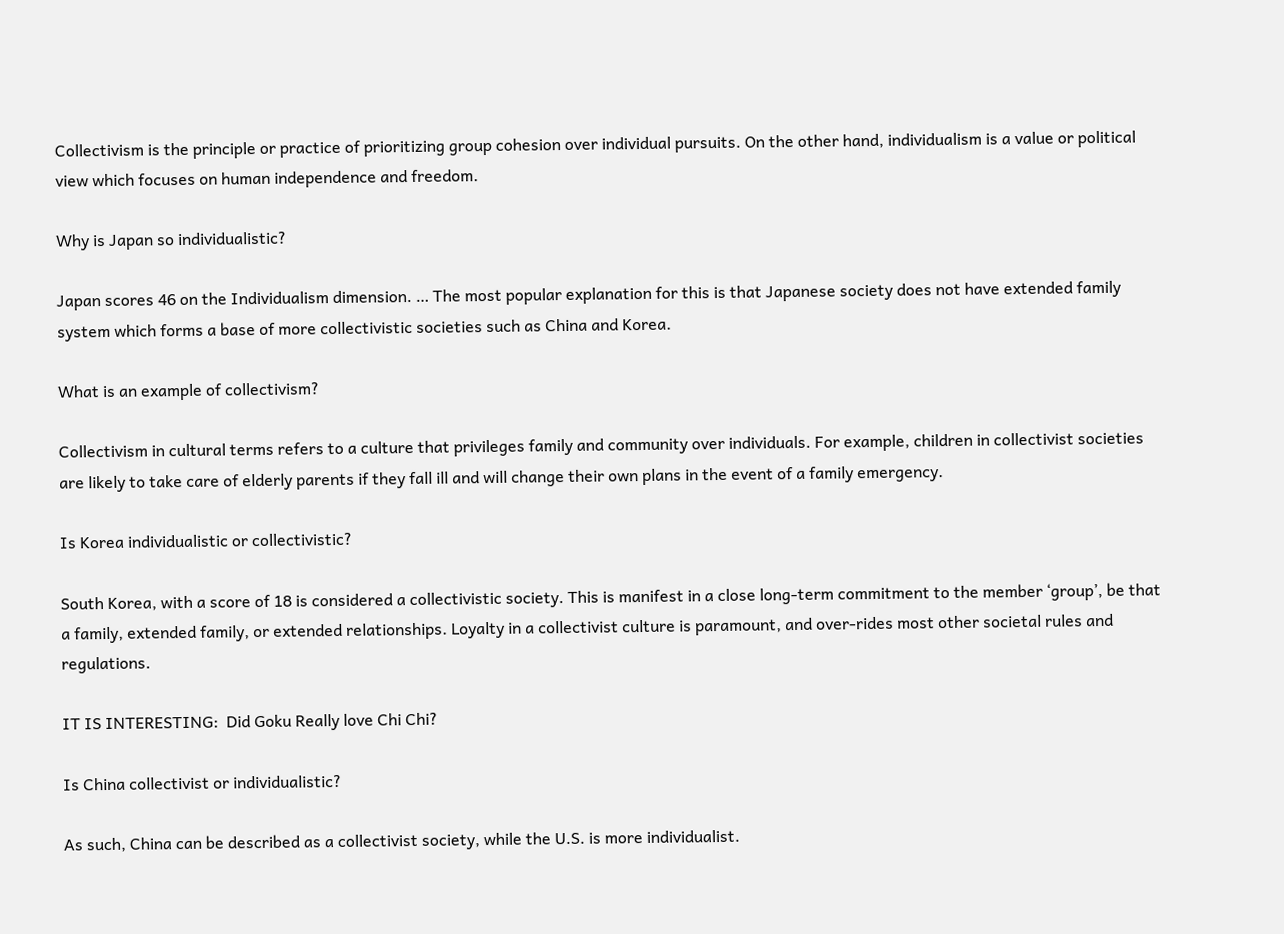Collectivism is the principle or practice of prioritizing group cohesion over individual pursuits. On the other hand, individualism is a value or political view which focuses on human independence and freedom.

Why is Japan so individualistic?

Japan scores 46 on the Individualism dimension. … The most popular explanation for this is that Japanese society does not have extended family system which forms a base of more collectivistic societies such as China and Korea.

What is an example of collectivism?

Collectivism in cultural terms refers to a culture that privileges family and community over individuals. For example, children in collectivist societies are likely to take care of elderly parents if they fall ill and will change their own plans in the event of a family emergency.

Is Korea individualistic or collectivistic?

South Korea, with a score of 18 is considered a collectivistic society. This is manifest in a close long-term commitment to the member ‘group’, be that a family, extended family, or extended relationships. Loyalty in a collectivist culture is paramount, and over-rides most other societal rules and regulations.

IT IS INTERESTING:  Did Goku Really love Chi Chi?

Is China collectivist or individualistic?

As such, China can be described as a collectivist society, while the U.S. is more individualist.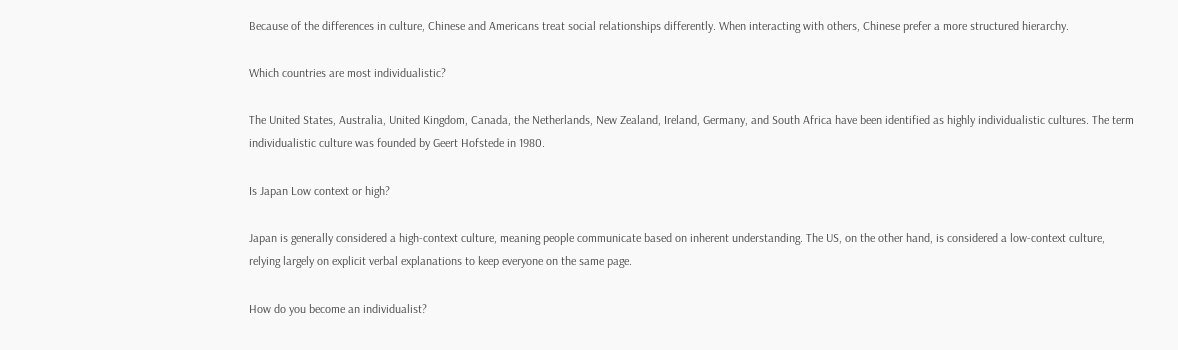Because of the differences in culture, Chinese and Americans treat social relationships differently. When interacting with others, Chinese prefer a more structured hierarchy.

Which countries are most individualistic?

The United States, Australia, United Kingdom, Canada, the Netherlands, New Zealand, Ireland, Germany, and South Africa have been identified as highly individualistic cultures. The term individualistic culture was founded by Geert Hofstede in 1980.

Is Japan Low context or high?

Japan is generally considered a high-context culture, meaning people communicate based on inherent understanding. The US, on the other hand, is considered a low-context culture, relying largely on explicit verbal explanations to keep everyone on the same page.

How do you become an individualist?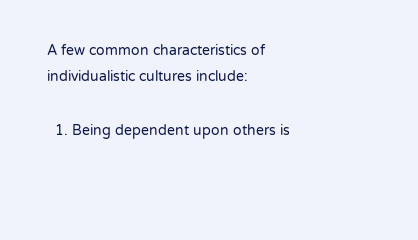A few common characteristics of individualistic cultures include:

  1. Being dependent upon others is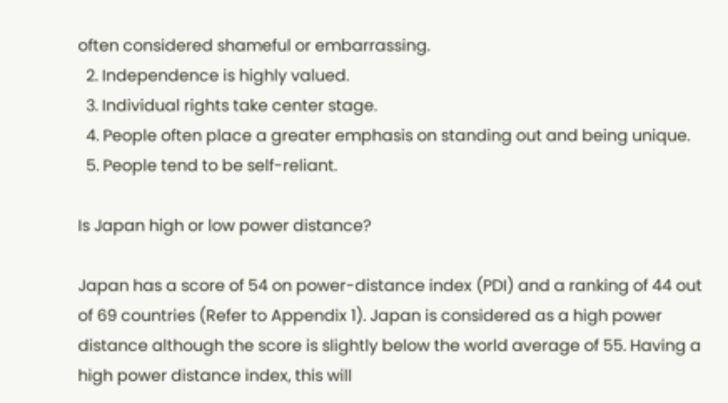often considered shameful or embarrassing.
  2. Independence is highly valued.
  3. Individual rights take center stage.
  4. People often place a greater emphasis on standing out and being unique.
  5. People tend to be self-reliant.

Is Japan high or low power distance?

Japan has a score of 54 on power-distance index (PDI) and a ranking of 44 out of 69 countries (Refer to Appendix 1). Japan is considered as a high power distance although the score is slightly below the world average of 55. Having a high power distance index, this will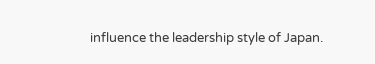influence the leadership style of Japan.